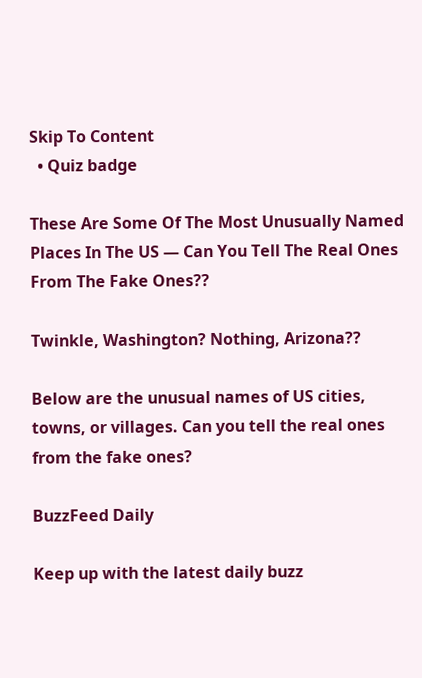Skip To Content
  • Quiz badge

These Are Some Of The Most Unusually Named Places In The US — Can You Tell The Real Ones From The Fake Ones??

Twinkle, Washington? Nothing, Arizona??

Below are the unusual names of US cities, towns, or villages. Can you tell the real ones from the fake ones?

BuzzFeed Daily

Keep up with the latest daily buzz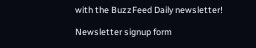with the BuzzFeed Daily newsletter!

Newsletter signup form